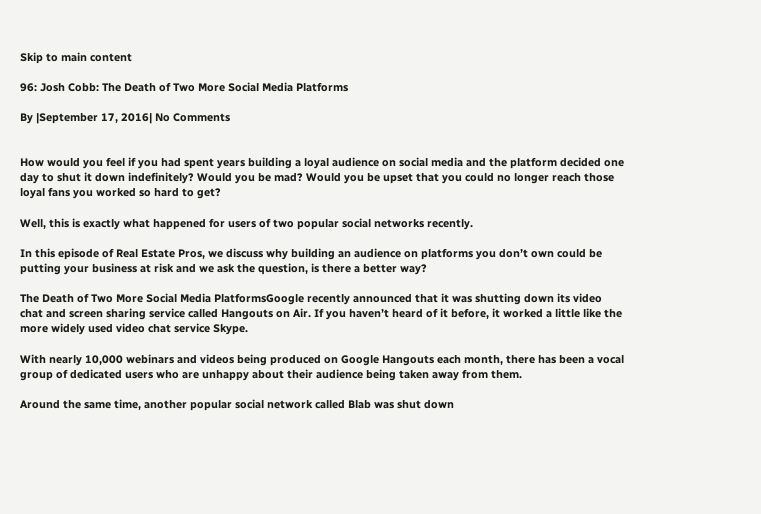Skip to main content

96: Josh Cobb: The Death of Two More Social Media Platforms

By |September 17, 2016| No Comments


How would you feel if you had spent years building a loyal audience on social media and the platform decided one day to shut it down indefinitely? Would you be mad? Would you be upset that you could no longer reach those loyal fans you worked so hard to get?

Well, this is exactly what happened for users of two popular social networks recently.

In this episode of Real Estate Pros, we discuss why building an audience on platforms you don’t own could be putting your business at risk and we ask the question, is there a better way?

The Death of Two More Social Media PlatformsGoogle recently announced that it was shutting down its video chat and screen sharing service called Hangouts on Air. If you haven’t heard of it before, it worked a little like the more widely used video chat service Skype.

With nearly 10,000 webinars and videos being produced on Google Hangouts each month, there has been a vocal group of dedicated users who are unhappy about their audience being taken away from them.

Around the same time, another popular social network called Blab was shut down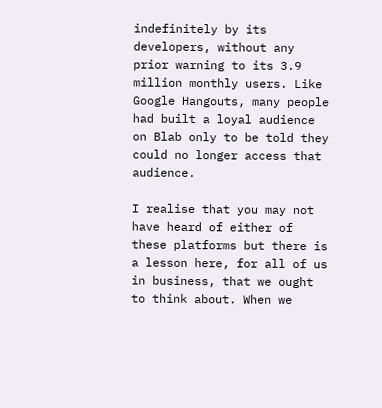indefinitely by its developers, without any prior warning to its 3.9 million monthly users. Like Google Hangouts, many people had built a loyal audience on Blab only to be told they could no longer access that audience.

I realise that you may not have heard of either of these platforms but there is a lesson here, for all of us in business, that we ought to think about. When we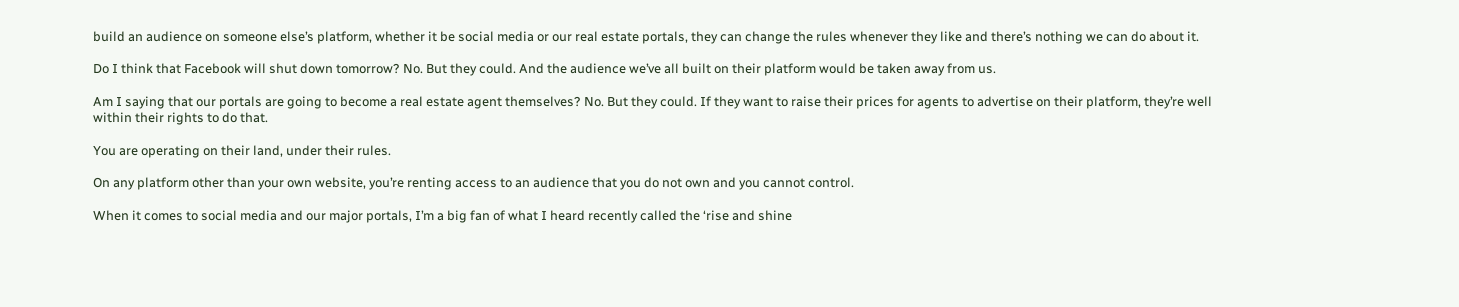build an audience on someone else’s platform, whether it be social media or our real estate portals, they can change the rules whenever they like and there’s nothing we can do about it.

Do I think that Facebook will shut down tomorrow? No. But they could. And the audience we’ve all built on their platform would be taken away from us.

Am I saying that our portals are going to become a real estate agent themselves? No. But they could. If they want to raise their prices for agents to advertise on their platform, they’re well within their rights to do that.

You are operating on their land, under their rules.

On any platform other than your own website, you’re renting access to an audience that you do not own and you cannot control.

When it comes to social media and our major portals, I’m a big fan of what I heard recently called the ‘rise and shine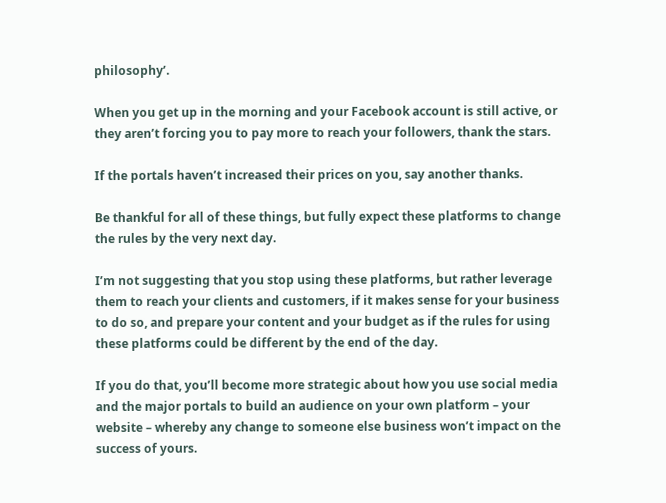philosophy’.

When you get up in the morning and your Facebook account is still active, or they aren’t forcing you to pay more to reach your followers, thank the stars.

If the portals haven’t increased their prices on you, say another thanks.

Be thankful for all of these things, but fully expect these platforms to change the rules by the very next day.

I’m not suggesting that you stop using these platforms, but rather leverage them to reach your clients and customers, if it makes sense for your business to do so, and prepare your content and your budget as if the rules for using these platforms could be different by the end of the day.

If you do that, you’ll become more strategic about how you use social media and the major portals to build an audience on your own platform – your website – whereby any change to someone else business won’t impact on the success of yours.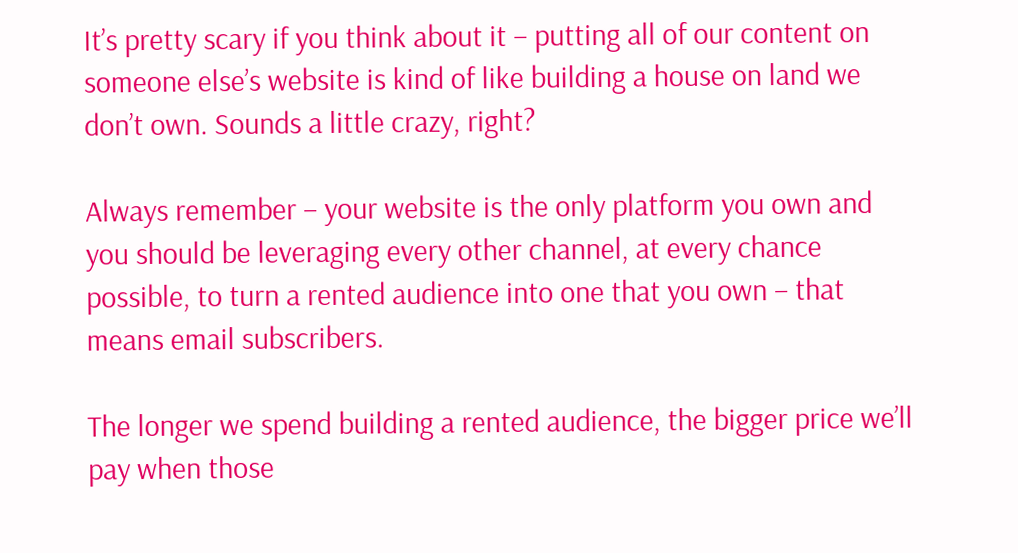It’s pretty scary if you think about it – putting all of our content on someone else’s website is kind of like building a house on land we don’t own. Sounds a little crazy, right?

Always remember – your website is the only platform you own and you should be leveraging every other channel, at every chance possible, to turn a rented audience into one that you own – that means email subscribers.

The longer we spend building a rented audience, the bigger price we’ll pay when those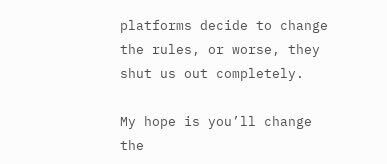platforms decide to change the rules, or worse, they shut us out completely.

My hope is you’ll change the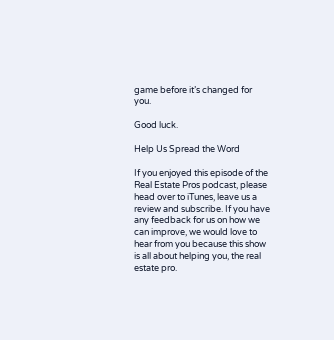game before it’s changed for you.

Good luck.

Help Us Spread the Word

If you enjoyed this episode of the Real Estate Pros podcast, please head over to iTunes, leave us a review and subscribe. If you have any feedback for us on how we can improve, we would love to hear from you because this show is all about helping you, the real estate pro.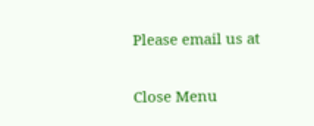Please email us at

Close Menu